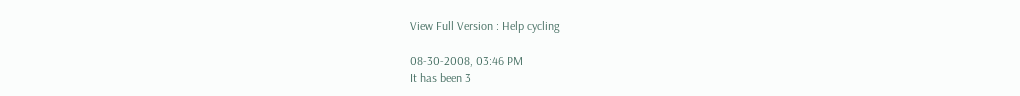View Full Version : Help cycling

08-30-2008, 03:46 PM
It has been 3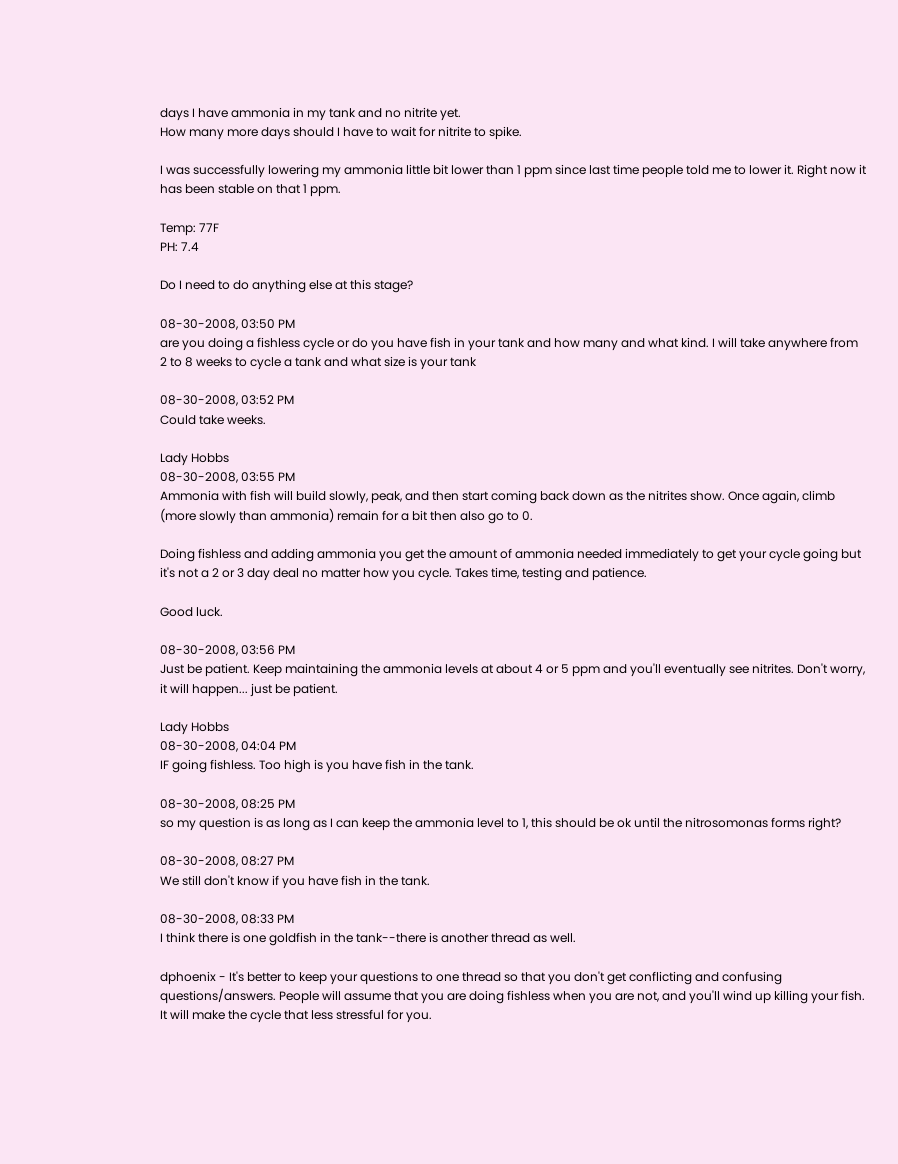days I have ammonia in my tank and no nitrite yet.
How many more days should I have to wait for nitrite to spike.

I was successfully lowering my ammonia little bit lower than 1 ppm since last time people told me to lower it. Right now it has been stable on that 1 ppm.

Temp: 77F
PH: 7.4

Do I need to do anything else at this stage?

08-30-2008, 03:50 PM
are you doing a fishless cycle or do you have fish in your tank and how many and what kind. I will take anywhere from 2 to 8 weeks to cycle a tank and what size is your tank

08-30-2008, 03:52 PM
Could take weeks.

Lady Hobbs
08-30-2008, 03:55 PM
Ammonia with fish will build slowly, peak, and then start coming back down as the nitrites show. Once again, climb (more slowly than ammonia) remain for a bit then also go to 0.

Doing fishless and adding ammonia you get the amount of ammonia needed immediately to get your cycle going but it's not a 2 or 3 day deal no matter how you cycle. Takes time, testing and patience.

Good luck.

08-30-2008, 03:56 PM
Just be patient. Keep maintaining the ammonia levels at about 4 or 5 ppm and you'll eventually see nitrites. Don't worry, it will happen... just be patient.

Lady Hobbs
08-30-2008, 04:04 PM
IF going fishless. Too high is you have fish in the tank.

08-30-2008, 08:25 PM
so my question is as long as I can keep the ammonia level to 1, this should be ok until the nitrosomonas forms right?

08-30-2008, 08:27 PM
We still don't know if you have fish in the tank.

08-30-2008, 08:33 PM
I think there is one goldfish in the tank--there is another thread as well.

dphoenix - It's better to keep your questions to one thread so that you don't get conflicting and confusing questions/answers. People will assume that you are doing fishless when you are not, and you'll wind up killing your fish. It will make the cycle that less stressful for you.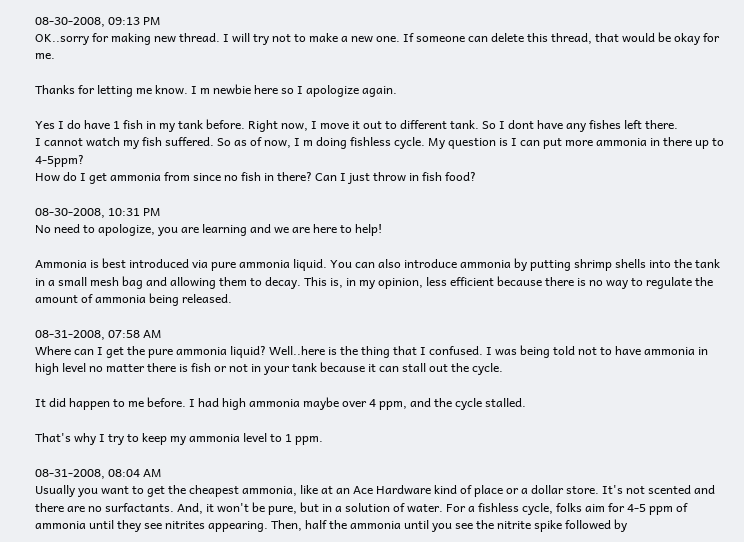08-30-2008, 09:13 PM
OK..sorry for making new thread. I will try not to make a new one. If someone can delete this thread, that would be okay for me.

Thanks for letting me know. I m newbie here so I apologize again.

Yes I do have 1 fish in my tank before. Right now, I move it out to different tank. So I dont have any fishes left there.
I cannot watch my fish suffered. So as of now, I m doing fishless cycle. My question is I can put more ammonia in there up to 4-5ppm?
How do I get ammonia from since no fish in there? Can I just throw in fish food?

08-30-2008, 10:31 PM
No need to apologize, you are learning and we are here to help!

Ammonia is best introduced via pure ammonia liquid. You can also introduce ammonia by putting shrimp shells into the tank in a small mesh bag and allowing them to decay. This is, in my opinion, less efficient because there is no way to regulate the amount of ammonia being released.

08-31-2008, 07:58 AM
Where can I get the pure ammonia liquid? Well..here is the thing that I confused. I was being told not to have ammonia in high level no matter there is fish or not in your tank because it can stall out the cycle.

It did happen to me before. I had high ammonia maybe over 4 ppm, and the cycle stalled.

That's why I try to keep my ammonia level to 1 ppm.

08-31-2008, 08:04 AM
Usually you want to get the cheapest ammonia, like at an Ace Hardware kind of place or a dollar store. It's not scented and there are no surfactants. And, it won't be pure, but in a solution of water. For a fishless cycle, folks aim for 4-5 ppm of ammonia until they see nitrites appearing. Then, half the ammonia until you see the nitrite spike followed by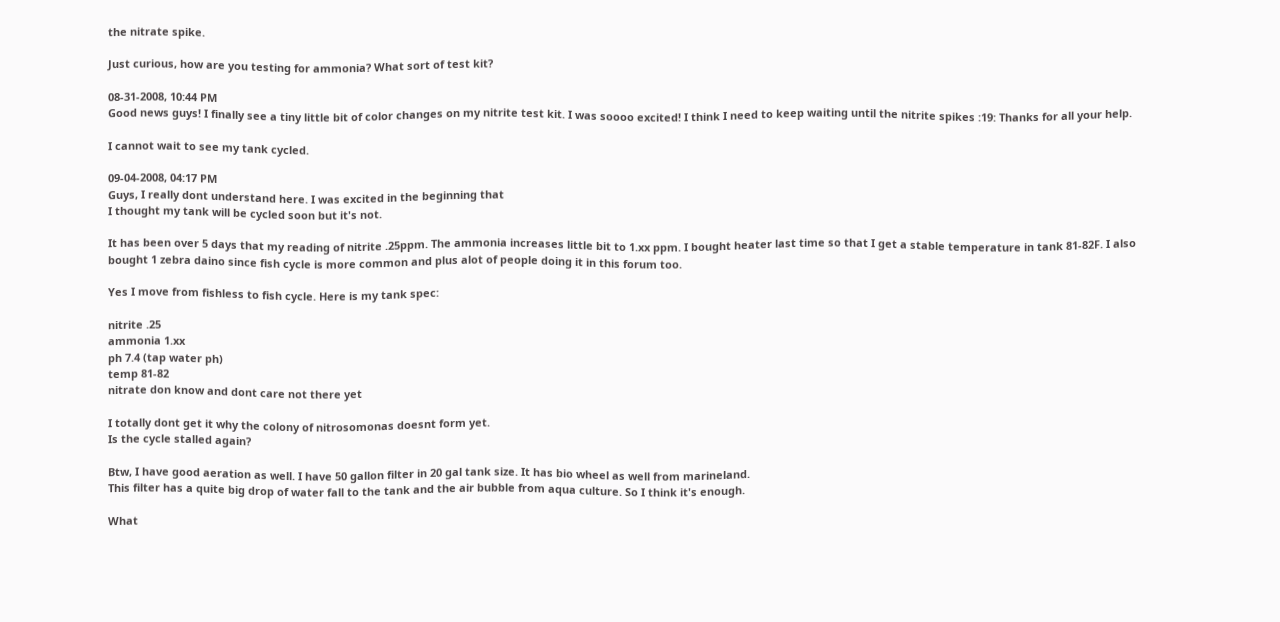the nitrate spike.

Just curious, how are you testing for ammonia? What sort of test kit?

08-31-2008, 10:44 PM
Good news guys! I finally see a tiny little bit of color changes on my nitrite test kit. I was soooo excited! I think I need to keep waiting until the nitrite spikes :19: Thanks for all your help.

I cannot wait to see my tank cycled.

09-04-2008, 04:17 PM
Guys, I really dont understand here. I was excited in the beginning that
I thought my tank will be cycled soon but it's not.

It has been over 5 days that my reading of nitrite .25ppm. The ammonia increases little bit to 1.xx ppm. I bought heater last time so that I get a stable temperature in tank 81-82F. I also bought 1 zebra daino since fish cycle is more common and plus alot of people doing it in this forum too.

Yes I move from fishless to fish cycle. Here is my tank spec:

nitrite .25
ammonia 1.xx
ph 7.4 (tap water ph)
temp 81-82
nitrate don know and dont care not there yet

I totally dont get it why the colony of nitrosomonas doesnt form yet.
Is the cycle stalled again?

Btw, I have good aeration as well. I have 50 gallon filter in 20 gal tank size. It has bio wheel as well from marineland.
This filter has a quite big drop of water fall to the tank and the air bubble from aqua culture. So I think it's enough.

What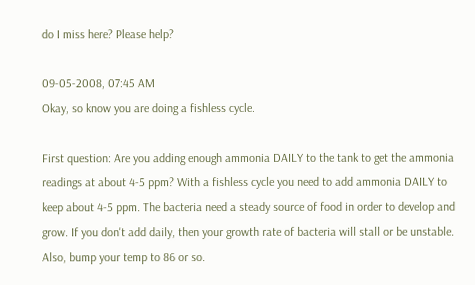do I miss here? Please help?

09-05-2008, 07:45 AM
Okay, so know you are doing a fishless cycle.

First question: Are you adding enough ammonia DAILY to the tank to get the ammonia readings at about 4-5 ppm? With a fishless cycle you need to add ammonia DAILY to keep about 4-5 ppm. The bacteria need a steady source of food in order to develop and grow. If you don't add daily, then your growth rate of bacteria will stall or be unstable. Also, bump your temp to 86 or so.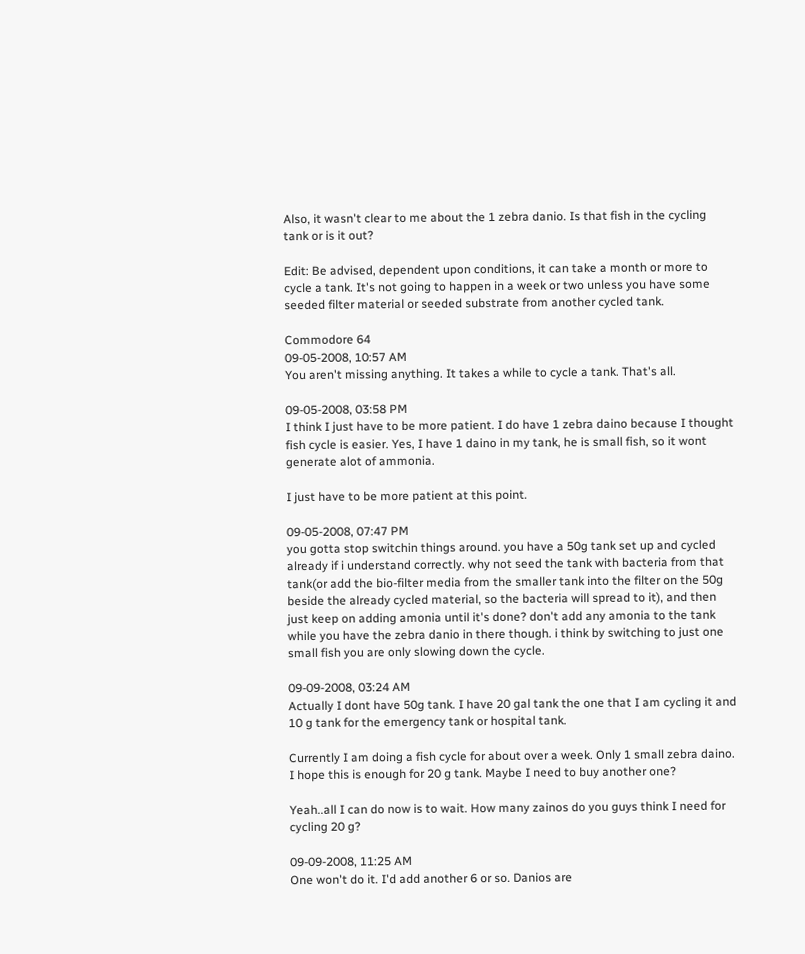Also, it wasn't clear to me about the 1 zebra danio. Is that fish in the cycling tank or is it out?

Edit: Be advised, dependent upon conditions, it can take a month or more to cycle a tank. It's not going to happen in a week or two unless you have some seeded filter material or seeded substrate from another cycled tank.

Commodore 64
09-05-2008, 10:57 AM
You aren't missing anything. It takes a while to cycle a tank. That's all.

09-05-2008, 03:58 PM
I think I just have to be more patient. I do have 1 zebra daino because I thought fish cycle is easier. Yes, I have 1 daino in my tank, he is small fish, so it wont generate alot of ammonia.

I just have to be more patient at this point.

09-05-2008, 07:47 PM
you gotta stop switchin things around. you have a 50g tank set up and cycled already if i understand correctly. why not seed the tank with bacteria from that tank(or add the bio-filter media from the smaller tank into the filter on the 50g beside the already cycled material, so the bacteria will spread to it), and then just keep on adding amonia until it's done? don't add any amonia to the tank while you have the zebra danio in there though. i think by switching to just one small fish you are only slowing down the cycle.

09-09-2008, 03:24 AM
Actually I dont have 50g tank. I have 20 gal tank the one that I am cycling it and 10 g tank for the emergency tank or hospital tank.

Currently I am doing a fish cycle for about over a week. Only 1 small zebra daino. I hope this is enough for 20 g tank. Maybe I need to buy another one?

Yeah..all I can do now is to wait. How many zainos do you guys think I need for cycling 20 g?

09-09-2008, 11:25 AM
One won't do it. I'd add another 6 or so. Danios are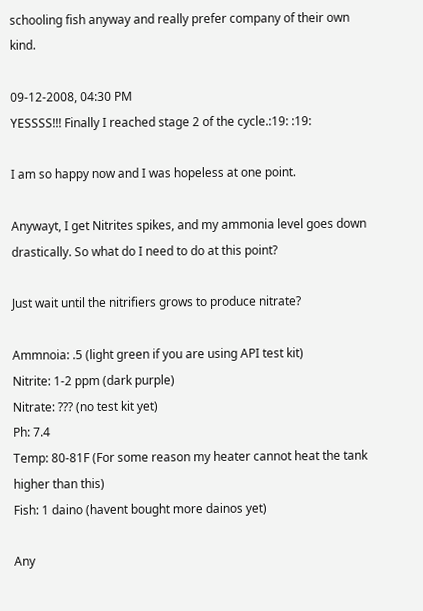schooling fish anyway and really prefer company of their own kind.

09-12-2008, 04:30 PM
YESSSS!!! Finally I reached stage 2 of the cycle.:19: :19:

I am so happy now and I was hopeless at one point.

Anywayt, I get Nitrites spikes, and my ammonia level goes down drastically. So what do I need to do at this point?

Just wait until the nitrifiers grows to produce nitrate?

Ammnoia: .5 (light green if you are using API test kit)
Nitrite: 1-2 ppm (dark purple)
Nitrate: ??? (no test kit yet)
Ph: 7.4
Temp: 80-81F (For some reason my heater cannot heat the tank higher than this)
Fish: 1 daino (havent bought more dainos yet)

Any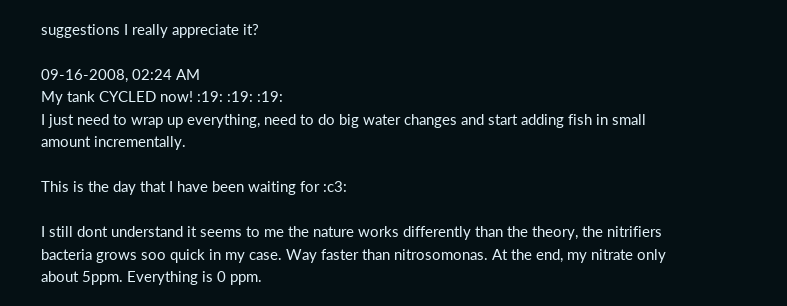suggestions I really appreciate it?

09-16-2008, 02:24 AM
My tank CYCLED now! :19: :19: :19:
I just need to wrap up everything, need to do big water changes and start adding fish in small amount incrementally.

This is the day that I have been waiting for :c3:

I still dont understand it seems to me the nature works differently than the theory, the nitrifiers bacteria grows soo quick in my case. Way faster than nitrosomonas. At the end, my nitrate only about 5ppm. Everything is 0 ppm.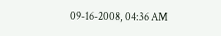09-16-2008, 04:36 AM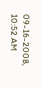09-16-2008, 10:52 AM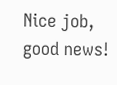Nice job, good news!